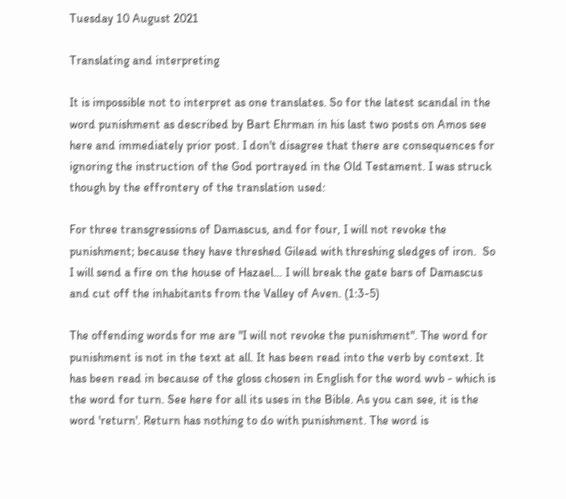Tuesday 10 August 2021

Translating and interpreting

It is impossible not to interpret as one translates. So for the latest scandal in the word punishment as described by Bart Ehrman in his last two posts on Amos see here and immediately prior post. I don't disagree that there are consequences for ignoring the instruction of the God portrayed in the Old Testament. I was struck though by the effrontery of the translation used:

For three transgressions of Damascus, and for four, I will not revoke the punishment; because they have threshed Gilead with threshing sledges of iron.  So I will send a fire on the house of Hazael… I will break the gate bars of Damascus and cut off the inhabitants from the Valley of Aven. (1:3-5)

The offending words for me are "I will not revoke the punishment". The word for punishment is not in the text at all. It has been read into the verb by context. It has been read in because of the gloss chosen in English for the word wvb - which is the word for turn. See here for all its uses in the Bible. As you can see, it is the word 'return'. Return has nothing to do with punishment. The word is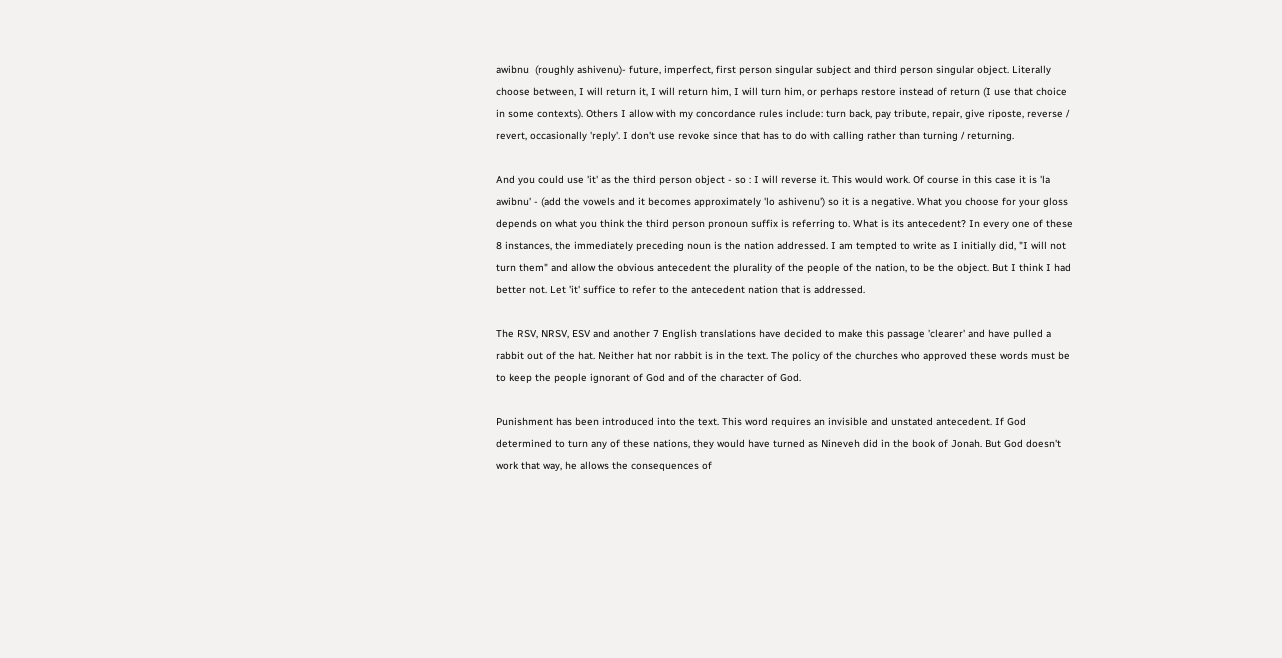awibnu  (roughly ashivenu)- future, imperfect, first person singular subject and third person singular object. Literally choose between, I will return it, I will return him, I will turn him, or perhaps restore instead of return (I use that choice in some contexts). Others I allow with my concordance rules include: turn back, pay tribute, repair, give riposte, reverse / revert, occasionally 'reply'. I don't use revoke since that has to do with calling rather than turning / returning.

And you could use 'it' as the third person object - so : I will reverse it. This would work. Of course in this case it is 'la awibnu' - (add the vowels and it becomes approximately 'lo ashivenu') so it is a negative. What you choose for your gloss depends on what you think the third person pronoun suffix is referring to. What is its antecedent? In every one of these 8 instances, the immediately preceding noun is the nation addressed. I am tempted to write as I initially did, "I will not turn them" and allow the obvious antecedent the plurality of the people of the nation, to be the object. But I think I had better not. Let 'it' suffice to refer to the antecedent nation that is addressed.

The RSV, NRSV, ESV and another 7 English translations have decided to make this passage 'clearer' and have pulled a rabbit out of the hat. Neither hat nor rabbit is in the text. The policy of the churches who approved these words must be to keep the people ignorant of God and of the character of God.

Punishment has been introduced into the text. This word requires an invisible and unstated antecedent. If God determined to turn any of these nations, they would have turned as Nineveh did in the book of Jonah. But God doesn't work that way, he allows the consequences of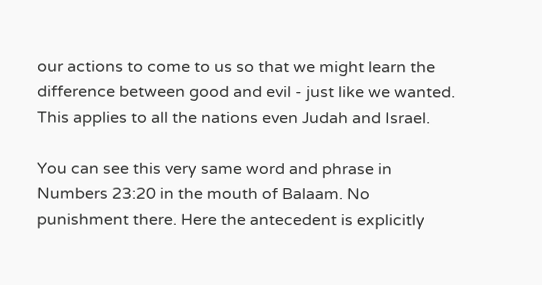our actions to come to us so that we might learn the difference between good and evil - just like we wanted. This applies to all the nations even Judah and Israel.

You can see this very same word and phrase in Numbers 23:20 in the mouth of Balaam. No punishment there. Here the antecedent is explicitly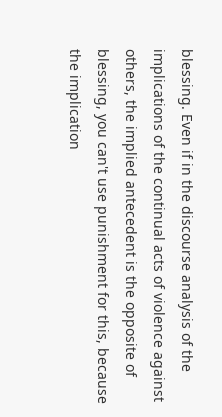blessing. Even if in the discourse analysis of the implications of the continual acts of violence against others, the implied antecedent is the opposite of blessing, you can't use punishment for this, because the implication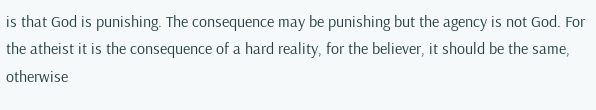is that God is punishing. The consequence may be punishing but the agency is not God. For the atheist it is the consequence of a hard reality, for the believer, it should be the same, otherwise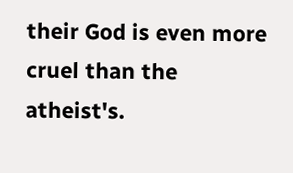their God is even more cruel than the atheist's.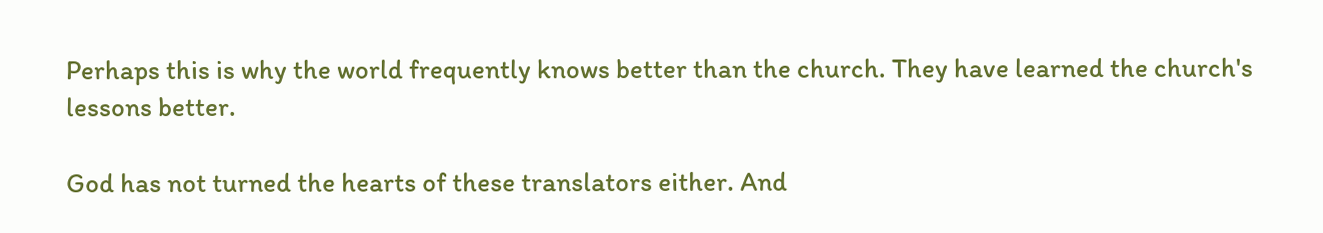Perhaps this is why the world frequently knows better than the church. They have learned the church's lessons better.

God has not turned the hearts of these translators either. And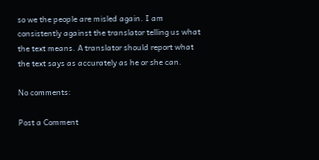so we the people are misled again. I am consistently against the translator telling us what the text means. A translator should report what the text says as accurately as he or she can.

No comments:

Post a Comment